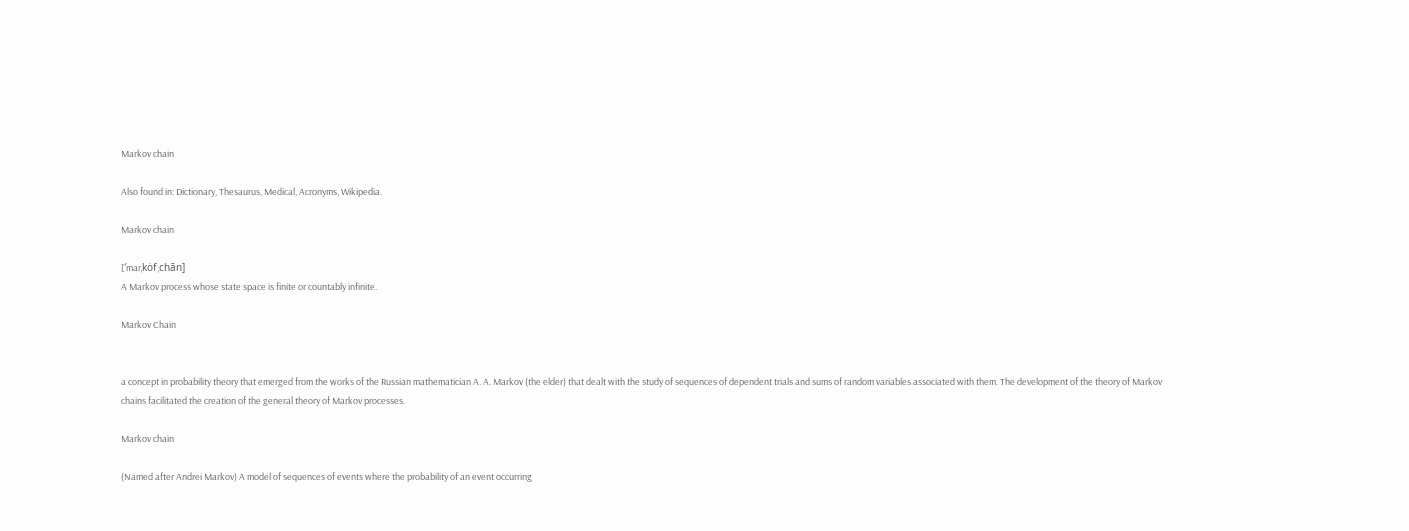Markov chain

Also found in: Dictionary, Thesaurus, Medical, Acronyms, Wikipedia.

Markov chain

[′mar‚kȯf ‚chān]
A Markov process whose state space is finite or countably infinite.

Markov Chain


a concept in probability theory that emerged from the works of the Russian mathematician A. A. Markov (the elder) that dealt with the study of sequences of dependent trials and sums of random variables associated with them. The development of the theory of Markov chains facilitated the creation of the general theory of Markov processes.

Markov chain

(Named after Andrei Markov) A model of sequences of events where the probability of an event occurring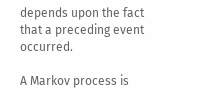depends upon the fact that a preceding event occurred.

A Markov process is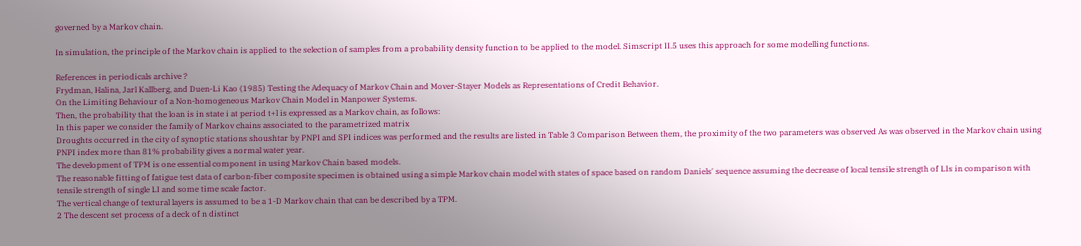governed by a Markov chain.

In simulation, the principle of the Markov chain is applied to the selection of samples from a probability density function to be applied to the model. Simscript II.5 uses this approach for some modelling functions.

References in periodicals archive ?
Frydman, Halina, Jarl Kallberg, and Duen-Li Kao (1985) Testing the Adequacy of Markov Chain and Mover-Stayer Models as Representations of Credit Behavior.
On the Limiting Behaviour of a Non-homogeneous Markov Chain Model in Manpower Systems.
Then, the probability that the loan is in state i at period t+l is expressed as a Markov chain, as follows:
In this paper we consider the family of Markov chains associated to the parametrized matrix
Droughts occurred in the city of synoptic stations shoushtar by PNPI and SPI indices was performed and the results are listed in Table 3 Comparison Between them, the proximity of the two parameters was observed As was observed in the Markov chain using PNPI index more than 81% probability gives a normal water year.
The development of TPM is one essential component in using Markov Chain based models.
The reasonable fitting of fatigue test data of carbon-fiber composite specimen is obtained using a simple Markov chain model with states of space based on random Daniels' sequence assuming the decrease of local tensile strength of LIs in comparison with tensile strength of single LI and some time scale factor.
The vertical change of textural layers is assumed to be a 1-D Markov chain that can be described by a TPM.
2 The descent set process of a deck of n distinct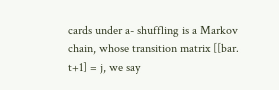cards under a- shuffling is a Markov chain, whose transition matrix [[bar.
t+1] = j, we say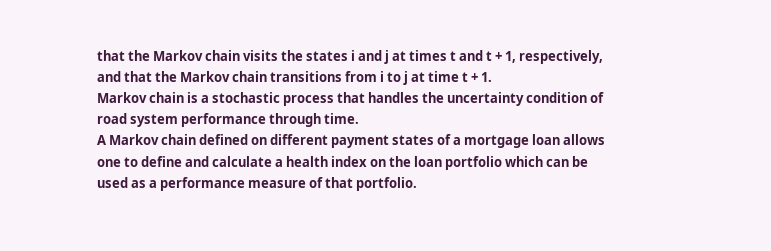that the Markov chain visits the states i and j at times t and t + 1, respectively, and that the Markov chain transitions from i to j at time t + 1.
Markov chain is a stochastic process that handles the uncertainty condition of road system performance through time.
A Markov chain defined on different payment states of a mortgage loan allows one to define and calculate a health index on the loan portfolio which can be used as a performance measure of that portfolio.